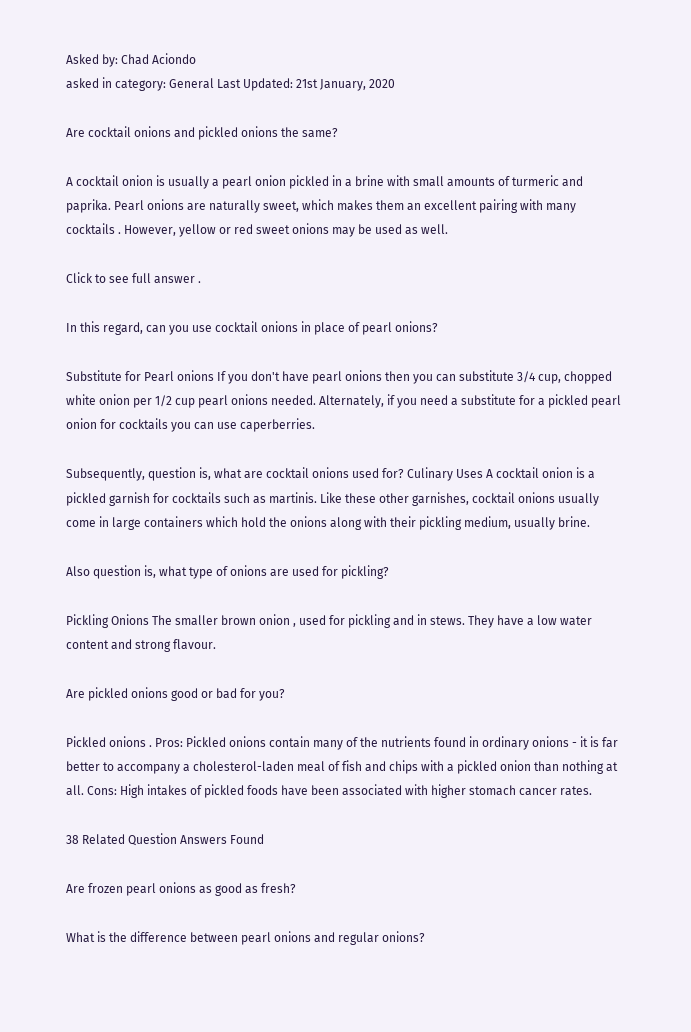Asked by: Chad Aciondo
asked in category: General Last Updated: 21st January, 2020

Are cocktail onions and pickled onions the same?

A cocktail onion is usually a pearl onion pickled in a brine with small amounts of turmeric and paprika. Pearl onions are naturally sweet, which makes them an excellent pairing with many cocktails . However, yellow or red sweet onions may be used as well.

Click to see full answer .

In this regard, can you use cocktail onions in place of pearl onions?

Substitute for Pearl onions If you don't have pearl onions then you can substitute 3/4 cup, chopped white onion per 1/2 cup pearl onions needed. Alternately, if you need a substitute for a pickled pearl onion for cocktails you can use caperberries.

Subsequently, question is, what are cocktail onions used for? Culinary Uses A cocktail onion is a pickled garnish for cocktails such as martinis. Like these other garnishes, cocktail onions usually come in large containers which hold the onions along with their pickling medium, usually brine.

Also question is, what type of onions are used for pickling?

Pickling Onions The smaller brown onion , used for pickling and in stews. They have a low water content and strong flavour.

Are pickled onions good or bad for you?

Pickled onions . Pros: Pickled onions contain many of the nutrients found in ordinary onions - it is far better to accompany a cholesterol-laden meal of fish and chips with a pickled onion than nothing at all. Cons: High intakes of pickled foods have been associated with higher stomach cancer rates.

38 Related Question Answers Found

Are frozen pearl onions as good as fresh?

What is the difference between pearl onions and regular onions?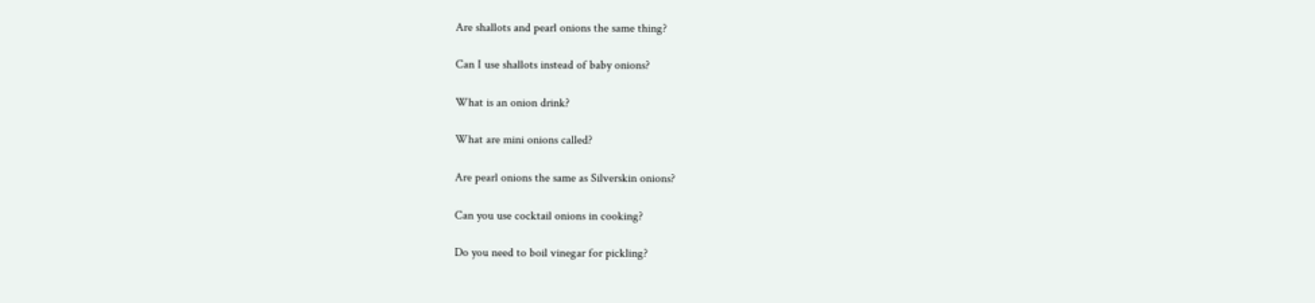Are shallots and pearl onions the same thing?

Can I use shallots instead of baby onions?

What is an onion drink?

What are mini onions called?

Are pearl onions the same as Silverskin onions?

Can you use cocktail onions in cooking?

Do you need to boil vinegar for pickling?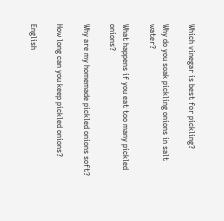Which vinegar is best for pickling?

Why do you soak pickling onions in salt water?

What happens if you eat too many pickled onions?

Why are my homemade pickled onions soft?

How long can you keep pickled onions?

English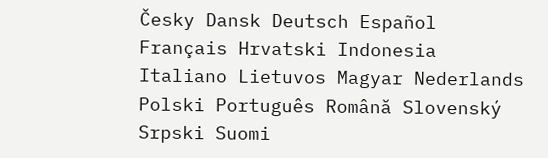Česky Dansk Deutsch Español Français Hrvatski Indonesia Italiano Lietuvos Magyar Nederlands Polski Português Română Slovenský Srpski Suomi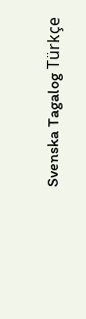Svenska Tagalog Türkçe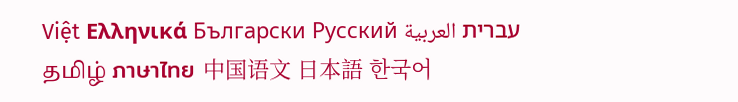Việt Ελληνικά Български Русский עברית العربية தமிழ் ภาษาไทย 中国语文 日本語 한국어